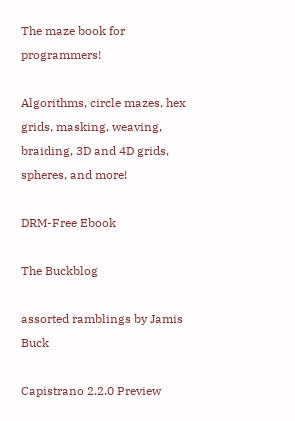The maze book for programmers!

Algorithms, circle mazes, hex grids, masking, weaving, braiding, 3D and 4D grids, spheres, and more!

DRM-Free Ebook

The Buckblog

assorted ramblings by Jamis Buck

Capistrano 2.2.0 Preview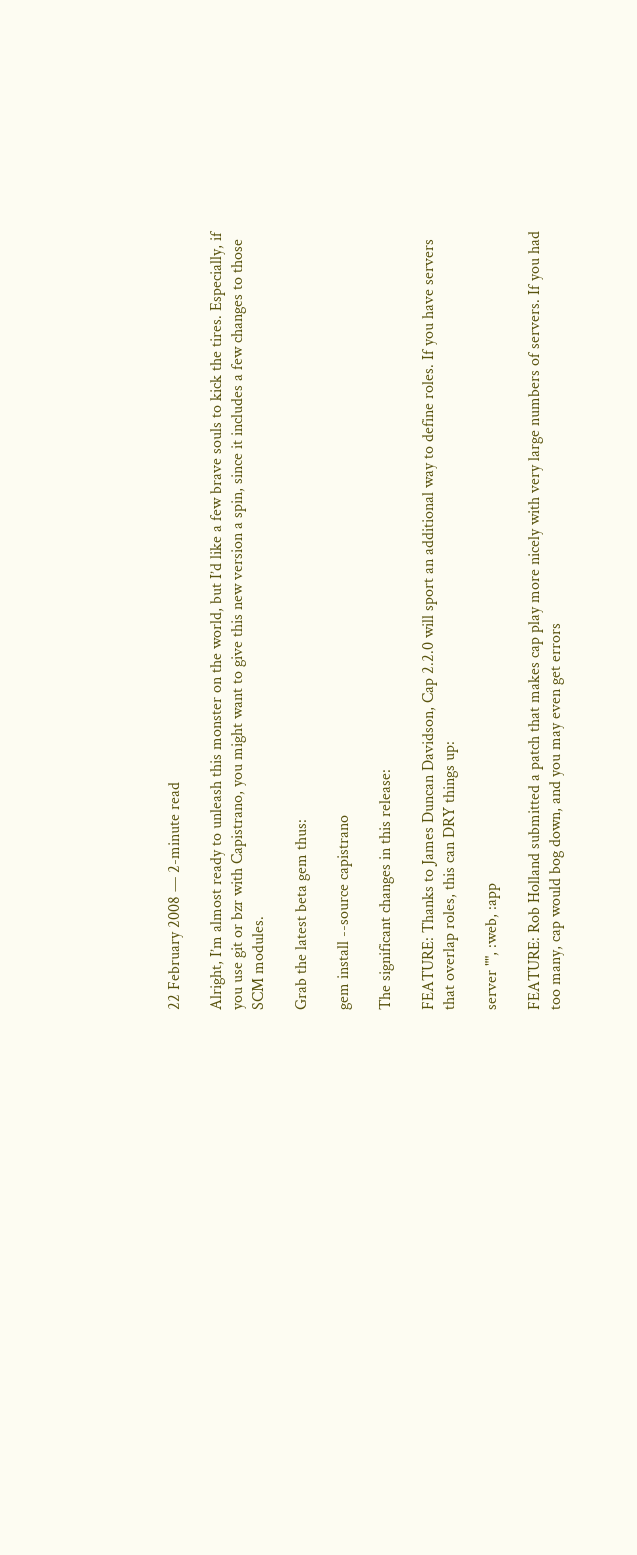22 February 2008 — 2-minute read

Alright, I’m almost ready to unleash this monster on the world, but I’d like a few brave souls to kick the tires. Especially, if you use git or bzr with Capistrano, you might want to give this new version a spin, since it includes a few changes to those SCM modules.

Grab the latest beta gem thus:

gem install --source capistrano

The significant changes in this release:

FEATURE: Thanks to James Duncan Davidson, Cap 2.2.0 will sport an additional way to define roles. If you have servers that overlap roles, this can DRY things up:

server "", :web, :app

FEATURE: Rob Holland submitted a patch that makes cap play more nicely with very large numbers of servers. If you had too many, cap would bog down, and you may even get errors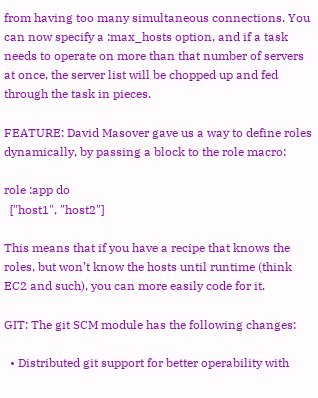from having too many simultaneous connections. You can now specify a :max_hosts option, and if a task needs to operate on more than that number of servers at once, the server list will be chopped up and fed through the task in pieces.

FEATURE: David Masover gave us a way to define roles dynamically, by passing a block to the role macro:

role :app do
  ["host1", "host2"]

This means that if you have a recipe that knows the roles, but won’t know the hosts until runtime (think EC2 and such), you can more easily code for it.

GIT: The git SCM module has the following changes:

  • Distributed git support for better operability with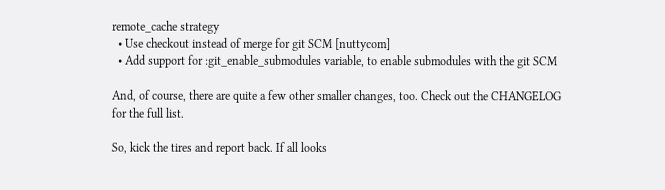remote_cache strategy
  • Use checkout instead of merge for git SCM [nuttycom]
  • Add support for :git_enable_submodules variable, to enable submodules with the git SCM

And, of course, there are quite a few other smaller changes, too. Check out the CHANGELOG for the full list.

So, kick the tires and report back. If all looks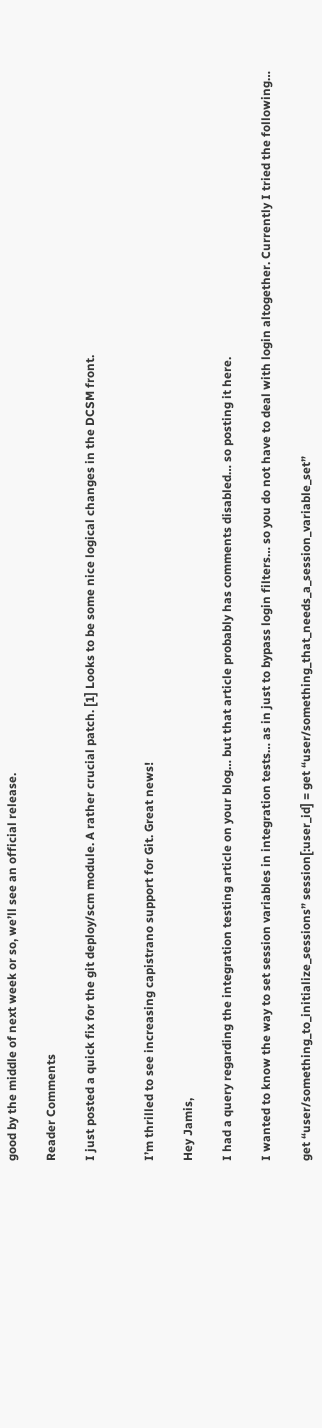good by the middle of next week or so, we’ll see an official release.

Reader Comments

I just posted a quick fix for the git deploy/scm module. A rather crucial patch. [1] Looks to be some nice logical changes in the DCSM front.


I’m thrilled to see increasing capistrano support for Git. Great news!

Hey Jamis,

I had a query regarding the integration testing article on your blog… but that article probably has comments disabled… so posting it here.

I wanted to know the way to set session variables in integration tests… as in just to bypass login filters… so you do not have to deal with login altogether. Currently I tried the following…

get “user/something_to_initialize_sessions” session[:user_id] = get “user/something_that_needs_a_session_variable_set”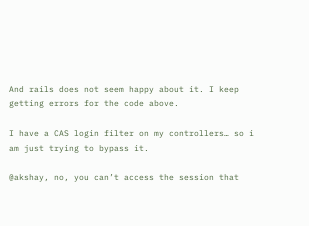And rails does not seem happy about it. I keep getting errors for the code above.

I have a CAS login filter on my controllers… so i am just trying to bypass it.

@akshay, no, you can’t access the session that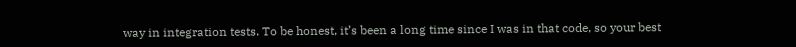way in integration tests. To be honest, it’s been a long time since I was in that code, so your best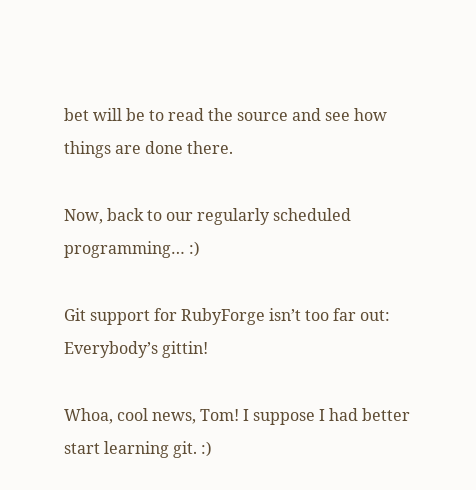bet will be to read the source and see how things are done there.

Now, back to our regularly scheduled programming… :)

Git support for RubyForge isn’t too far out: Everybody’s gittin!

Whoa, cool news, Tom! I suppose I had better start learning git. :)